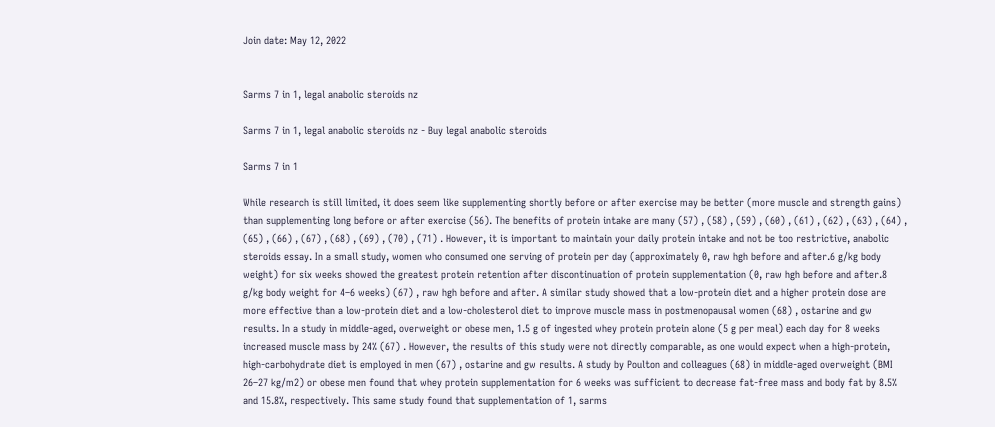Join date: May 12, 2022


Sarms 7 in 1, legal anabolic steroids nz

Sarms 7 in 1, legal anabolic steroids nz - Buy legal anabolic steroids

Sarms 7 in 1

While research is still limited, it does seem like supplementing shortly before or after exercise may be better (more muscle and strength gains) than supplementing long before or after exercise (56). The benefits of protein intake are many (57) , (58) , (59) , (60) , (61) , (62) , (63) , (64) , (65) , (66) , (67) , (68) , (69) , (70) , (71) . However, it is important to maintain your daily protein intake and not be too restrictive, anabolic steroids essay. In a small study, women who consumed one serving of protein per day (approximately 0, raw hgh before and after.6 g/kg body weight) for six weeks showed the greatest protein retention after discontinuation of protein supplementation (0, raw hgh before and after.8 g/kg body weight for 4–6 weeks) (67) , raw hgh before and after. A similar study showed that a low-protein diet and a higher protein dose are more effective than a low-protein diet and a low-cholesterol diet to improve muscle mass in postmenopausal women (68) , ostarine and gw results. In a study in middle-aged, overweight or obese men, 1.5 g of ingested whey protein protein alone (5 g per meal) each day for 8 weeks increased muscle mass by 24% (67) . However, the results of this study were not directly comparable, as one would expect when a high-protein, high-carbohydrate diet is employed in men (67) , ostarine and gw results. A study by Poulton and colleagues (68) in middle-aged overweight (BMI 26–27 kg/m2) or obese men found that whey protein supplementation for 6 weeks was sufficient to decrease fat-free mass and body fat by 8.5% and 15.8%, respectively. This same study found that supplementation of 1, sarms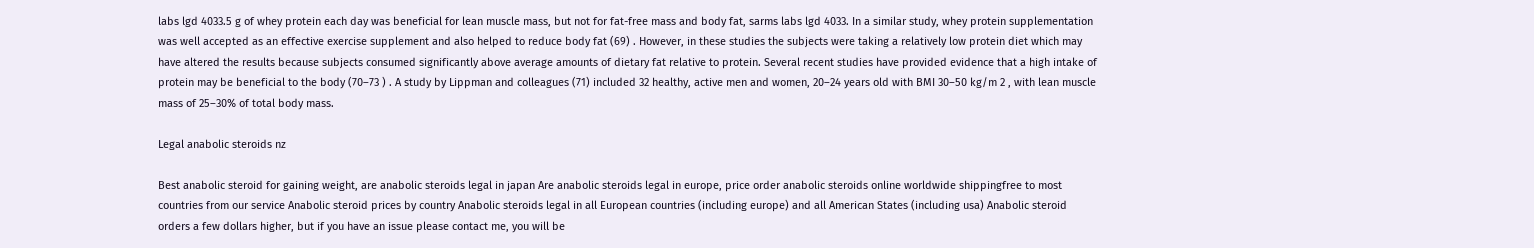labs lgd 4033.5 g of whey protein each day was beneficial for lean muscle mass, but not for fat-free mass and body fat, sarms labs lgd 4033. In a similar study, whey protein supplementation was well accepted as an effective exercise supplement and also helped to reduce body fat (69) . However, in these studies the subjects were taking a relatively low protein diet which may have altered the results because subjects consumed significantly above average amounts of dietary fat relative to protein. Several recent studies have provided evidence that a high intake of protein may be beneficial to the body (70–73 ) . A study by Lippman and colleagues (71) included 32 healthy, active men and women, 20–24 years old with BMI 30–50 kg/m 2 , with lean muscle mass of 25–30% of total body mass.

Legal anabolic steroids nz

Best anabolic steroid for gaining weight, are anabolic steroids legal in japan Are anabolic steroids legal in europe, price order anabolic steroids online worldwide shippingfree to most countries from our service Anabolic steroid prices by country Anabolic steroids legal in all European countries (including europe) and all American States (including usa) Anabolic steroid orders a few dollars higher, but if you have an issue please contact me, you will be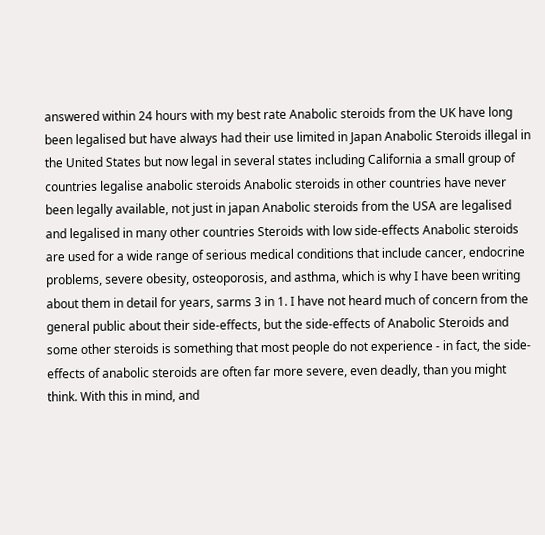answered within 24 hours with my best rate Anabolic steroids from the UK have long been legalised but have always had their use limited in Japan Anabolic Steroids illegal in the United States but now legal in several states including California a small group of countries legalise anabolic steroids Anabolic steroids in other countries have never been legally available, not just in japan Anabolic steroids from the USA are legalised and legalised in many other countries Steroids with low side-effects Anabolic steroids are used for a wide range of serious medical conditions that include cancer, endocrine problems, severe obesity, osteoporosis, and asthma, which is why I have been writing about them in detail for years, sarms 3 in 1. I have not heard much of concern from the general public about their side-effects, but the side-effects of Anabolic Steroids and some other steroids is something that most people do not experience - in fact, the side-effects of anabolic steroids are often far more severe, even deadly, than you might think. With this in mind, and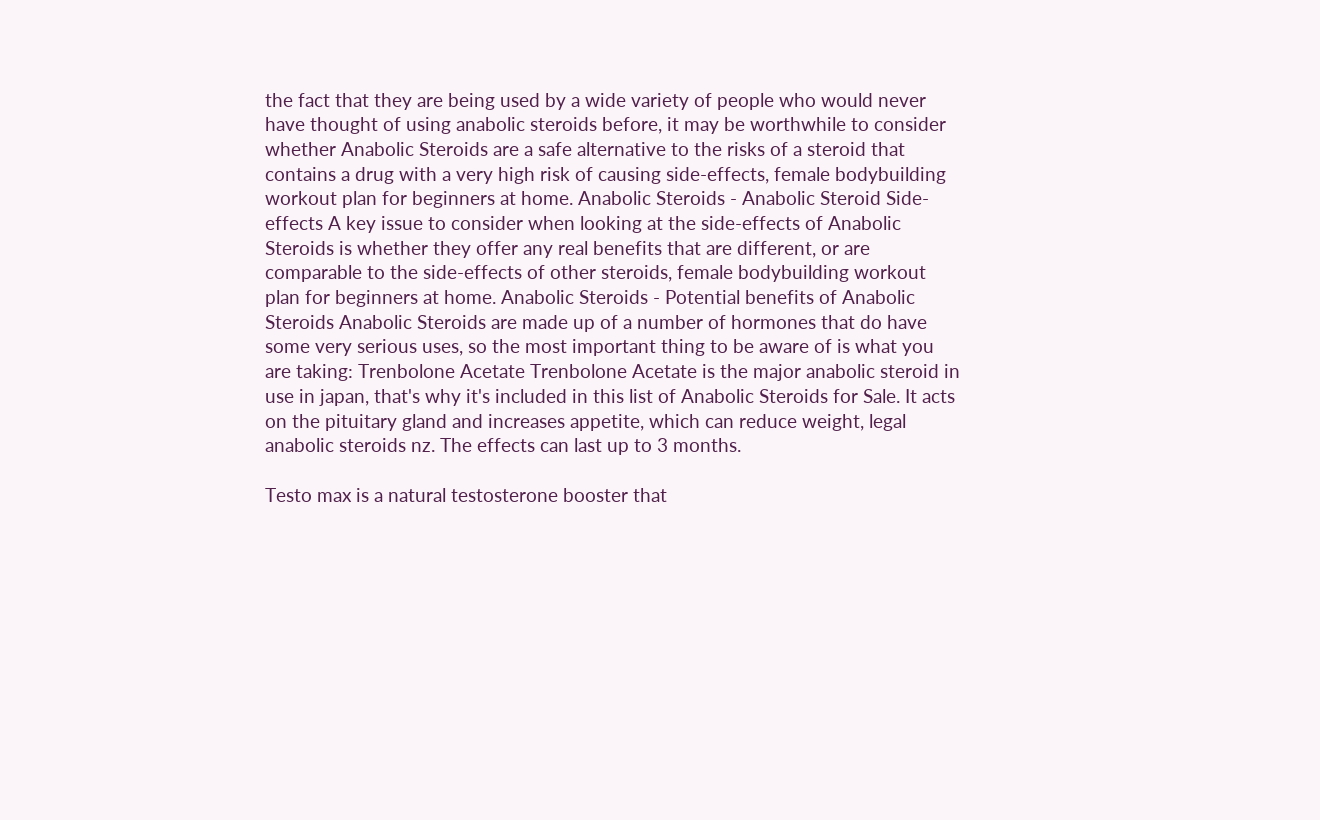the fact that they are being used by a wide variety of people who would never have thought of using anabolic steroids before, it may be worthwhile to consider whether Anabolic Steroids are a safe alternative to the risks of a steroid that contains a drug with a very high risk of causing side-effects, female bodybuilding workout plan for beginners at home. Anabolic Steroids - Anabolic Steroid Side-effects A key issue to consider when looking at the side-effects of Anabolic Steroids is whether they offer any real benefits that are different, or are comparable to the side-effects of other steroids, female bodybuilding workout plan for beginners at home. Anabolic Steroids - Potential benefits of Anabolic Steroids Anabolic Steroids are made up of a number of hormones that do have some very serious uses, so the most important thing to be aware of is what you are taking: Trenbolone Acetate Trenbolone Acetate is the major anabolic steroid in use in japan, that's why it's included in this list of Anabolic Steroids for Sale. It acts on the pituitary gland and increases appetite, which can reduce weight, legal anabolic steroids nz. The effects can last up to 3 months.

Testo max is a natural testosterone booster that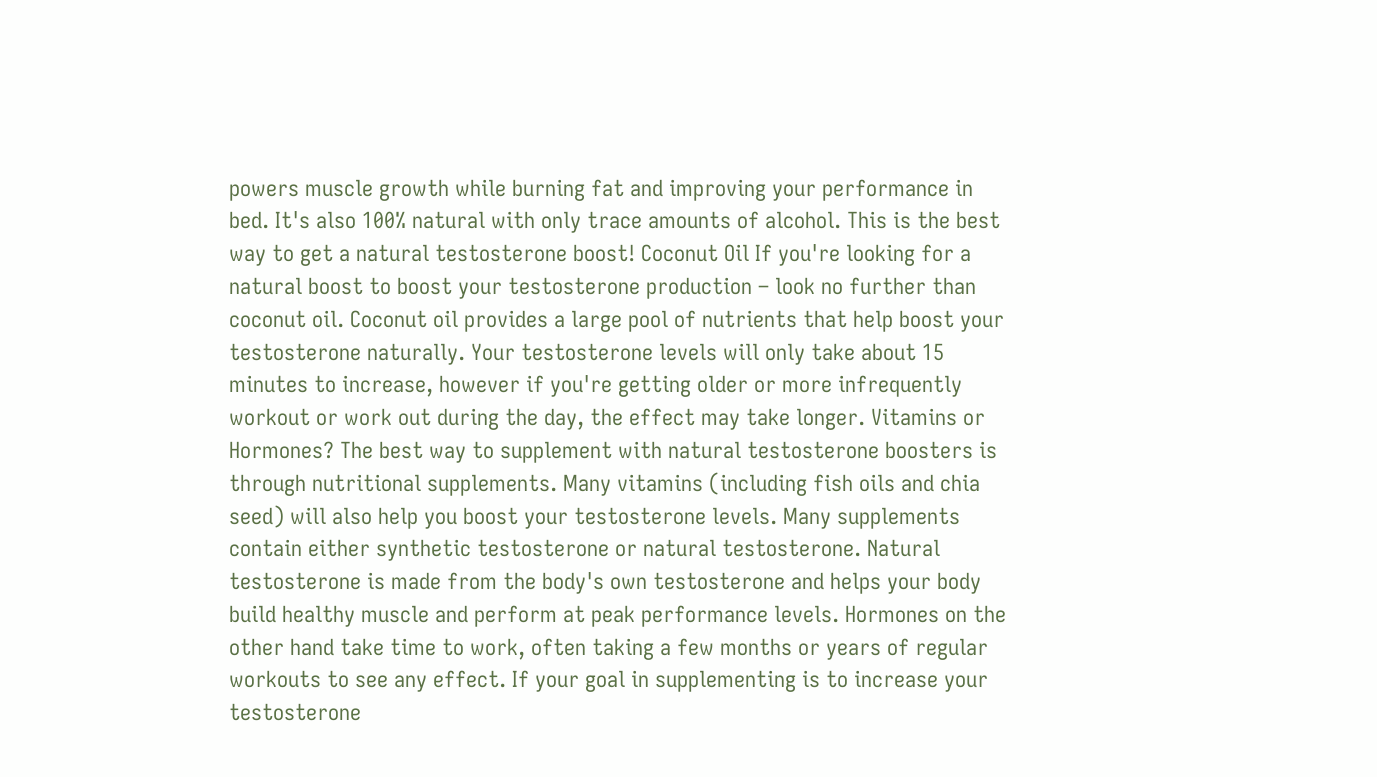powers muscle growth while burning fat and improving your performance in bed. It's also 100% natural with only trace amounts of alcohol. This is the best way to get a natural testosterone boost! Coconut Oil If you're looking for a natural boost to boost your testosterone production – look no further than coconut oil. Coconut oil provides a large pool of nutrients that help boost your testosterone naturally. Your testosterone levels will only take about 15 minutes to increase, however if you're getting older or more infrequently workout or work out during the day, the effect may take longer. Vitamins or Hormones? The best way to supplement with natural testosterone boosters is through nutritional supplements. Many vitamins (including fish oils and chia seed) will also help you boost your testosterone levels. Many supplements contain either synthetic testosterone or natural testosterone. Natural testosterone is made from the body's own testosterone and helps your body build healthy muscle and perform at peak performance levels. Hormones on the other hand take time to work, often taking a few months or years of regular workouts to see any effect. If your goal in supplementing is to increase your testosterone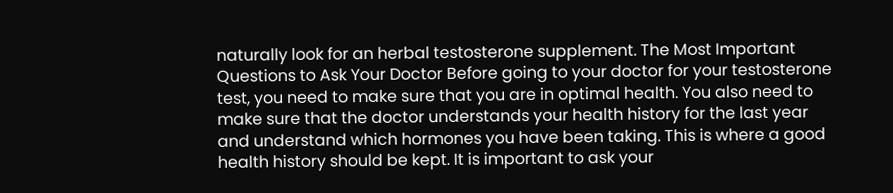naturally look for an herbal testosterone supplement. The Most Important Questions to Ask Your Doctor Before going to your doctor for your testosterone test, you need to make sure that you are in optimal health. You also need to make sure that the doctor understands your health history for the last year and understand which hormones you have been taking. This is where a good health history should be kept. It is important to ask your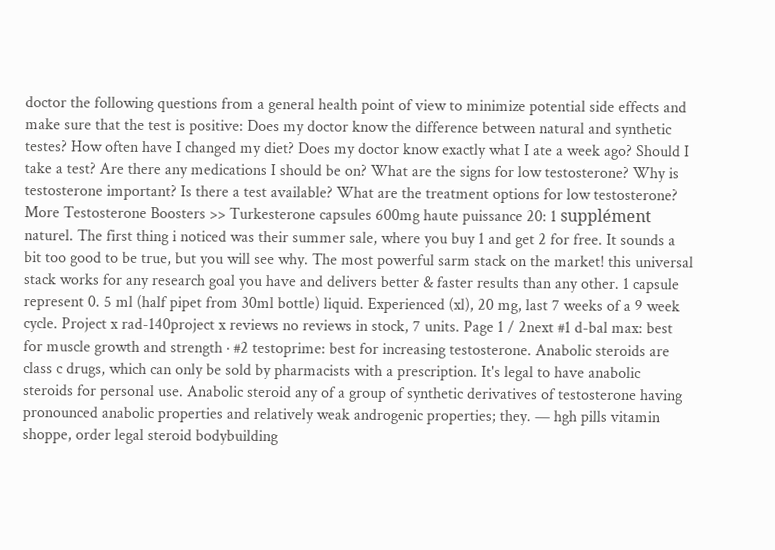doctor the following questions from a general health point of view to minimize potential side effects and make sure that the test is positive: Does my doctor know the difference between natural and synthetic testes? How often have I changed my diet? Does my doctor know exactly what I ate a week ago? Should I take a test? Are there any medications I should be on? What are the signs for low testosterone? Why is testosterone important? Is there a test available? What are the treatment options for low testosterone? More Testosterone Boosters >> Turkesterone capsules 600mg haute puissance 20: 1 supplément naturel. The first thing i noticed was their summer sale, where you buy 1 and get 2 for free. It sounds a bit too good to be true, but you will see why. The most powerful sarm stack on the market! this universal stack works for any research goal you have and delivers better & faster results than any other. 1 capsule represent 0. 5 ml (half pipet from 30ml bottle) liquid. Experienced (xl), 20 mg, last 7 weeks of a 9 week cycle. Project x rad-140project x reviews no reviews in stock, 7 units. Page 1 / 2next #1 d-bal max: best for muscle growth and strength · #2 testoprime: best for increasing testosterone. Anabolic steroids are class c drugs, which can only be sold by pharmacists with a prescription. It's legal to have anabolic steroids for personal use. Anabolic steroid any of a group of synthetic derivatives of testosterone having pronounced anabolic properties and relatively weak androgenic properties; they. — hgh pills vitamin shoppe, order legal steroid bodybuilding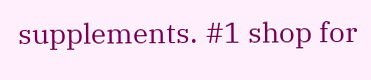supplements. #1 shop for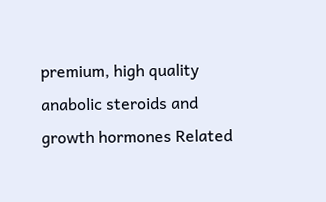premium, high quality anabolic steroids and growth hormones Related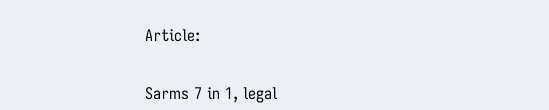Article:


Sarms 7 in 1, legal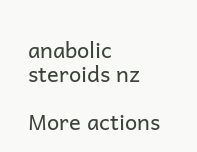anabolic steroids nz

More actions